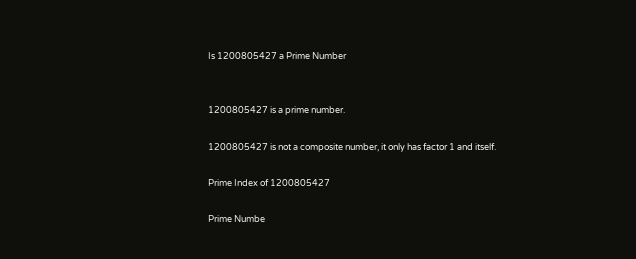Is 1200805427 a Prime Number


1200805427 is a prime number.

1200805427 is not a composite number, it only has factor 1 and itself.

Prime Index of 1200805427

Prime Numbe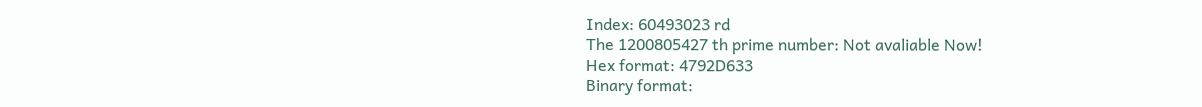Index: 60493023 rd
The 1200805427 th prime number: Not avaliable Now!
Hex format: 4792D633
Binary format: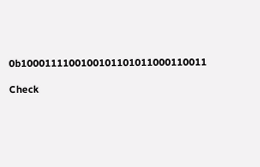0b1000111100100101101011000110011

Check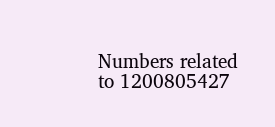Numbers related to 1200805427